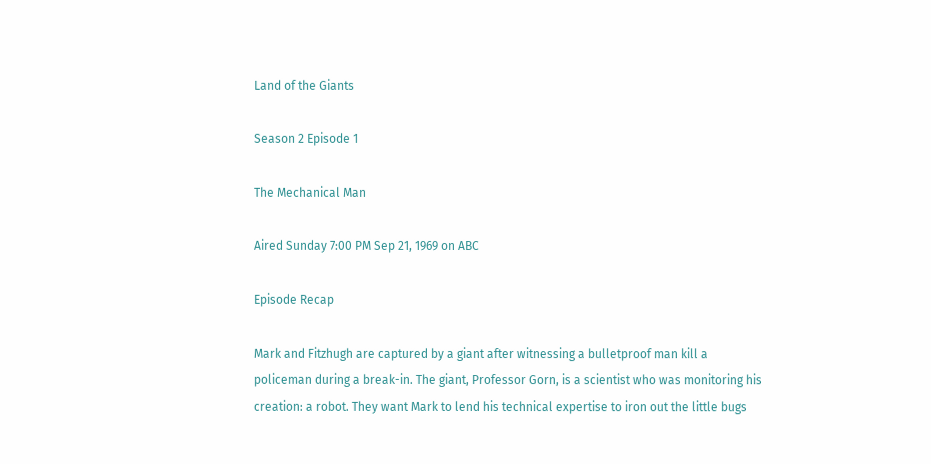Land of the Giants

Season 2 Episode 1

The Mechanical Man

Aired Sunday 7:00 PM Sep 21, 1969 on ABC

Episode Recap

Mark and Fitzhugh are captured by a giant after witnessing a bulletproof man kill a policeman during a break-in. The giant, Professor Gorn, is a scientist who was monitoring his creation: a robot. They want Mark to lend his technical expertise to iron out the little bugs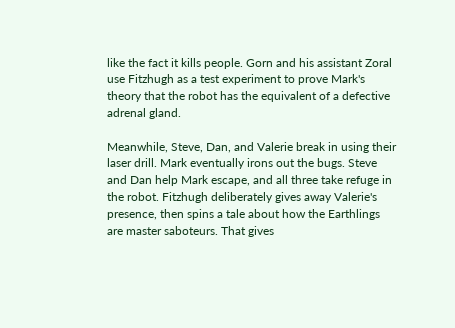like the fact it kills people. Gorn and his assistant Zoral use Fitzhugh as a test experiment to prove Mark's theory that the robot has the equivalent of a defective adrenal gland.

Meanwhile, Steve, Dan, and Valerie break in using their laser drill. Mark eventually irons out the bugs. Steve and Dan help Mark escape, and all three take refuge in the robot. Fitzhugh deliberately gives away Valerie's presence, then spins a tale about how the Earthlings are master saboteurs. That gives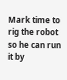Mark time to rig the robot so he can run it by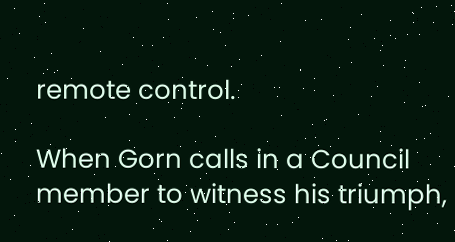remote control.

When Gorn calls in a Council member to witness his triumph,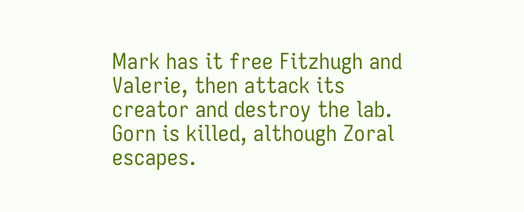Mark has it free Fitzhugh and Valerie, then attack its creator and destroy the lab. Gorn is killed, although Zoral escapes.